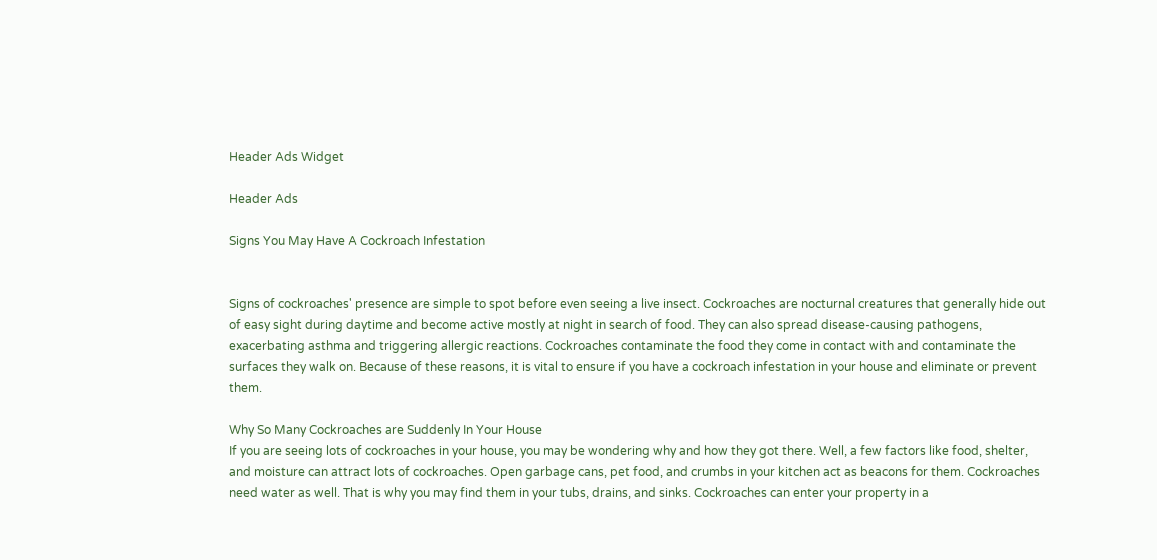Header Ads Widget

Header Ads

Signs You May Have A Cockroach Infestation


Signs of cockroaches' presence are simple to spot before even seeing a live insect. Cockroaches are nocturnal creatures that generally hide out of easy sight during daytime and become active mostly at night in search of food. They can also spread disease-causing pathogens, exacerbating asthma and triggering allergic reactions. Cockroaches contaminate the food they come in contact with and contaminate the surfaces they walk on. Because of these reasons, it is vital to ensure if you have a cockroach infestation in your house and eliminate or prevent them.

Why So Many Cockroaches are Suddenly In Your House
If you are seeing lots of cockroaches in your house, you may be wondering why and how they got there. Well, a few factors like food, shelter, and moisture can attract lots of cockroaches. Open garbage cans, pet food, and crumbs in your kitchen act as beacons for them. Cockroaches need water as well. That is why you may find them in your tubs, drains, and sinks. Cockroaches can enter your property in a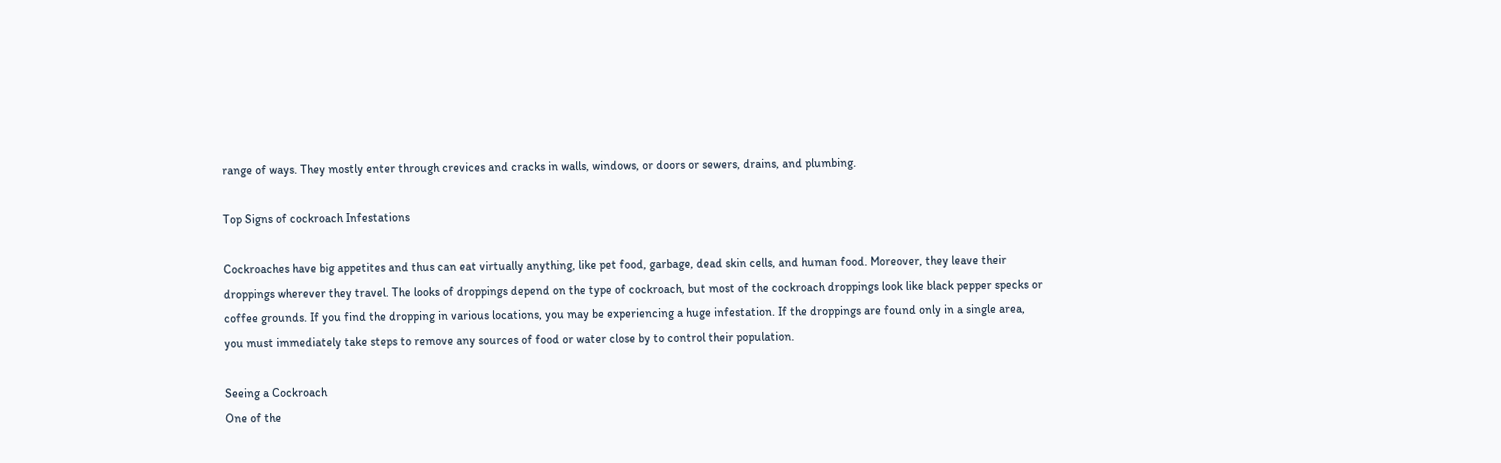range of ways. They mostly enter through crevices and cracks in walls, windows, or doors or sewers, drains, and plumbing.

Top Signs of cockroach Infestations

Cockroaches have big appetites and thus can eat virtually anything, like pet food, garbage, dead skin cells, and human food. Moreover, they leave their droppings wherever they travel. The looks of droppings depend on the type of cockroach, but most of the cockroach droppings look like black pepper specks or coffee grounds. If you find the dropping in various locations, you may be experiencing a huge infestation. If the droppings are found only in a single area, you must immediately take steps to remove any sources of food or water close by to control their population.

Seeing a Cockroach
One of the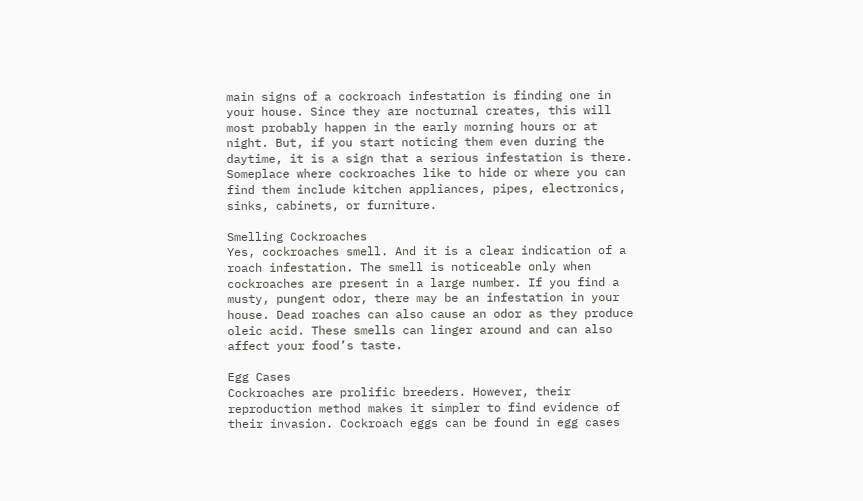main signs of a cockroach infestation is finding one in your house. Since they are nocturnal creates, this will most probably happen in the early morning hours or at night. But, if you start noticing them even during the daytime, it is a sign that a serious infestation is there. Someplace where cockroaches like to hide or where you can find them include kitchen appliances, pipes, electronics, sinks, cabinets, or furniture.

Smelling Cockroaches
Yes, cockroaches smell. And it is a clear indication of a roach infestation. The smell is noticeable only when cockroaches are present in a large number. If you find a musty, pungent odor, there may be an infestation in your house. Dead roaches can also cause an odor as they produce oleic acid. These smells can linger around and can also affect your food’s taste.

Egg Cases
Cockroaches are prolific breeders. However, their reproduction method makes it simpler to find evidence of their invasion. Cockroach eggs can be found in egg cases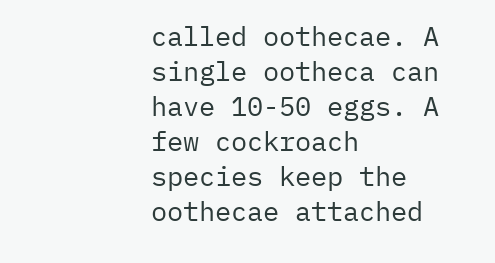called oothecae. A single ootheca can have 10-50 eggs. A few cockroach species keep the oothecae attached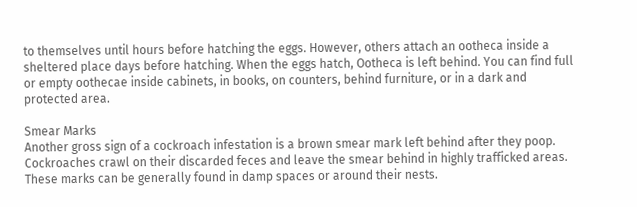to themselves until hours before hatching the eggs. However, others attach an ootheca inside a sheltered place days before hatching. When the eggs hatch, Ootheca is left behind. You can find full or empty oothecae inside cabinets, in books, on counters, behind furniture, or in a dark and protected area.

Smear Marks
Another gross sign of a cockroach infestation is a brown smear mark left behind after they poop. Cockroaches crawl on their discarded feces and leave the smear behind in highly trafficked areas. These marks can be generally found in damp spaces or around their nests.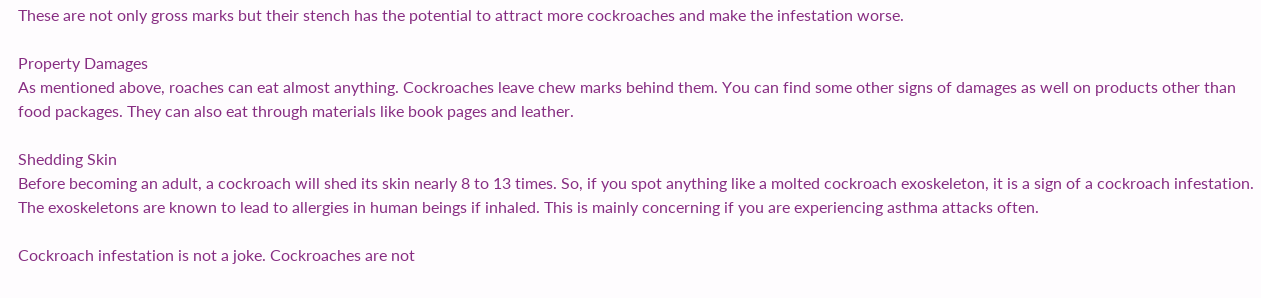These are not only gross marks but their stench has the potential to attract more cockroaches and make the infestation worse.

Property Damages
As mentioned above, roaches can eat almost anything. Cockroaches leave chew marks behind them. You can find some other signs of damages as well on products other than food packages. They can also eat through materials like book pages and leather.

Shedding Skin
Before becoming an adult, a cockroach will shed its skin nearly 8 to 13 times. So, if you spot anything like a molted cockroach exoskeleton, it is a sign of a cockroach infestation. The exoskeletons are known to lead to allergies in human beings if inhaled. This is mainly concerning if you are experiencing asthma attacks often.

Cockroach infestation is not a joke. Cockroaches are not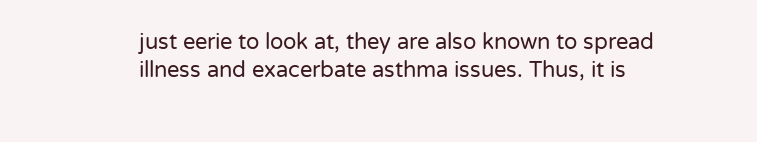just eerie to look at, they are also known to spread illness and exacerbate asthma issues. Thus, it is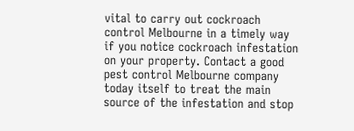vital to carry out cockroach control Melbourne in a timely way if you notice cockroach infestation on your property. Contact a good pest control Melbourne company today itself to treat the main source of the infestation and stop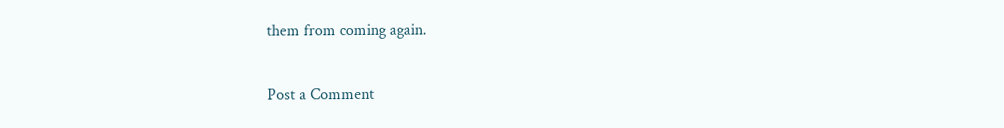them from coming again.

Post a Comment